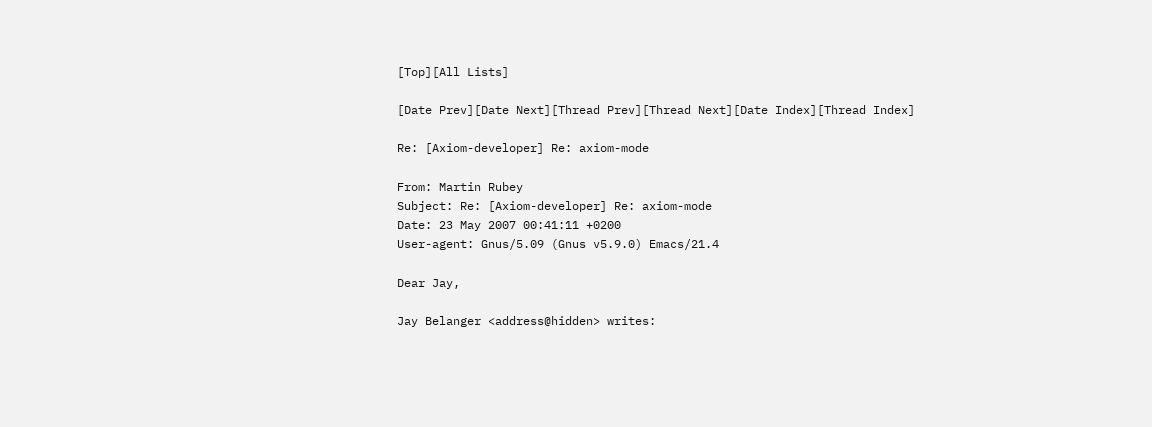[Top][All Lists]

[Date Prev][Date Next][Thread Prev][Thread Next][Date Index][Thread Index]

Re: [Axiom-developer] Re: axiom-mode

From: Martin Rubey
Subject: Re: [Axiom-developer] Re: axiom-mode
Date: 23 May 2007 00:41:11 +0200
User-agent: Gnus/5.09 (Gnus v5.9.0) Emacs/21.4

Dear Jay,

Jay Belanger <address@hidden> writes: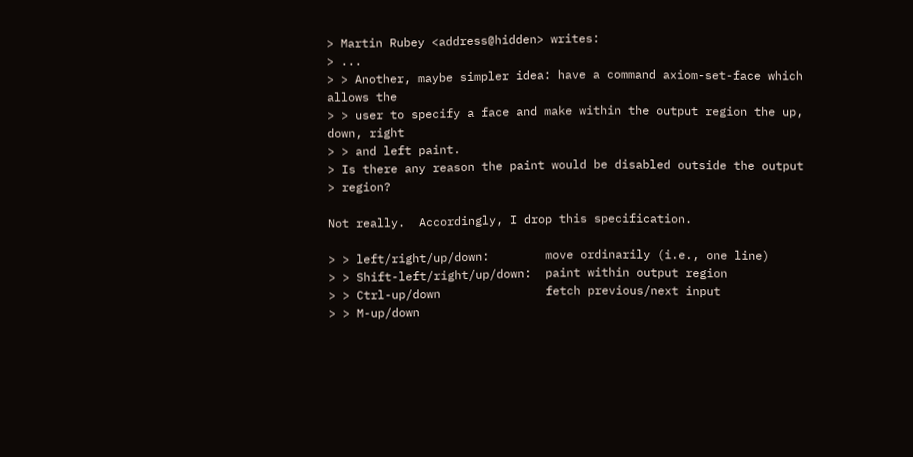> Martin Rubey <address@hidden> writes:
> ...
> > Another, maybe simpler idea: have a command axiom-set-face which allows the
> > user to specify a face and make within the output region the up, down, right
> > and left paint.
> Is there any reason the paint would be disabled outside the output
> region?

Not really.  Accordingly, I drop this specification.

> > left/right/up/down:        move ordinarily (i.e., one line)
> > Shift-left/right/up/down:  paint within output region
> > Ctrl-up/down               fetch previous/next input
> > M-up/down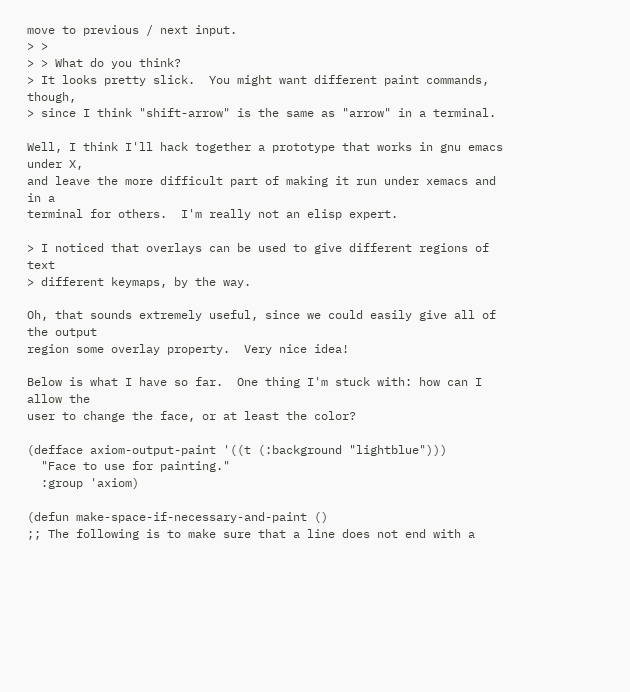move to previous / next input.
> >
> > What do you think?
> It looks pretty slick.  You might want different paint commands, though,
> since I think "shift-arrow" is the same as "arrow" in a terminal.

Well, I think I'll hack together a prototype that works in gnu emacs under X,
and leave the more difficult part of making it run under xemacs and in a
terminal for others.  I'm really not an elisp expert.

> I noticed that overlays can be used to give different regions of text
> different keymaps, by the way.

Oh, that sounds extremely useful, since we could easily give all of the output
region some overlay property.  Very nice idea!

Below is what I have so far.  One thing I'm stuck with: how can I allow the
user to change the face, or at least the color?

(defface axiom-output-paint '((t (:background "lightblue")))
  "Face to use for painting."
  :group 'axiom)

(defun make-space-if-necessary-and-paint ()
;; The following is to make sure that a line does not end with a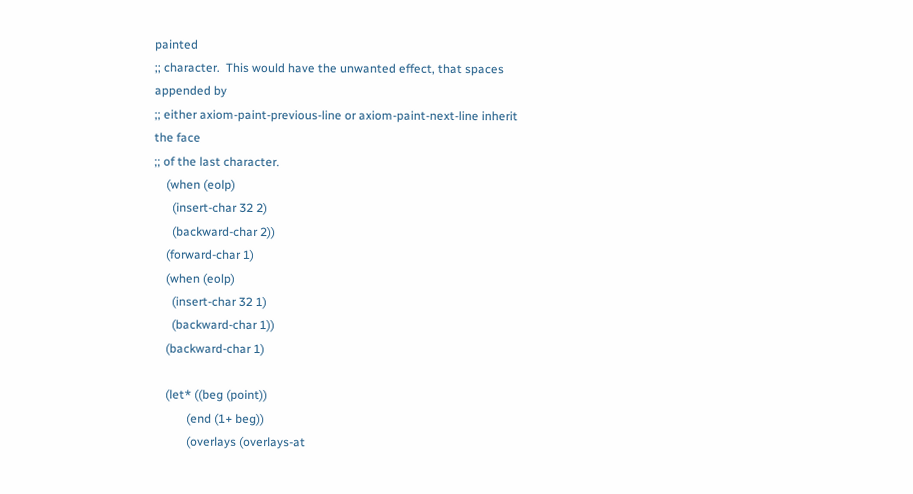painted
;; character.  This would have the unwanted effect, that spaces appended by
;; either axiom-paint-previous-line or axiom-paint-next-line inherit the face
;; of the last character.
    (when (eolp)
      (insert-char 32 2)
      (backward-char 2))
    (forward-char 1)
    (when (eolp)
      (insert-char 32 1)
      (backward-char 1))
    (backward-char 1)

    (let* ((beg (point))
           (end (1+ beg))
           (overlays (overlays-at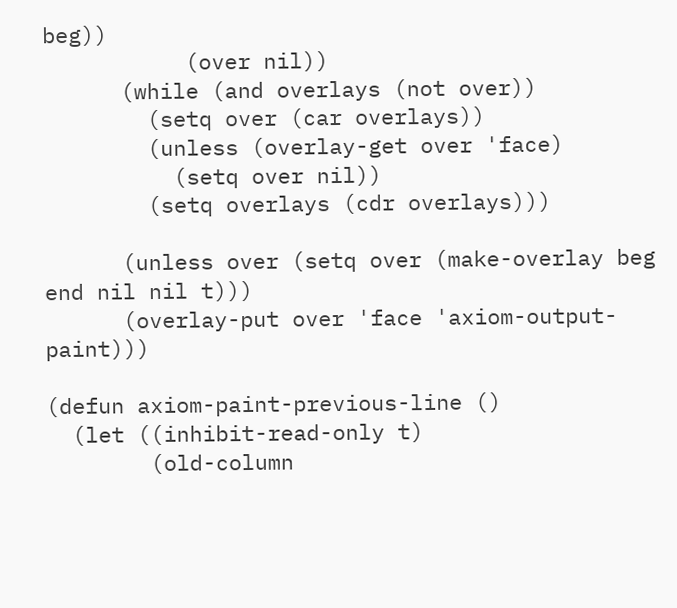beg))
           (over nil))
      (while (and overlays (not over))
        (setq over (car overlays))
        (unless (overlay-get over 'face)
          (setq over nil))
        (setq overlays (cdr overlays)))

      (unless over (setq over (make-overlay beg end nil nil t)))
      (overlay-put over 'face 'axiom-output-paint)))

(defun axiom-paint-previous-line ()
  (let ((inhibit-read-only t)
        (old-column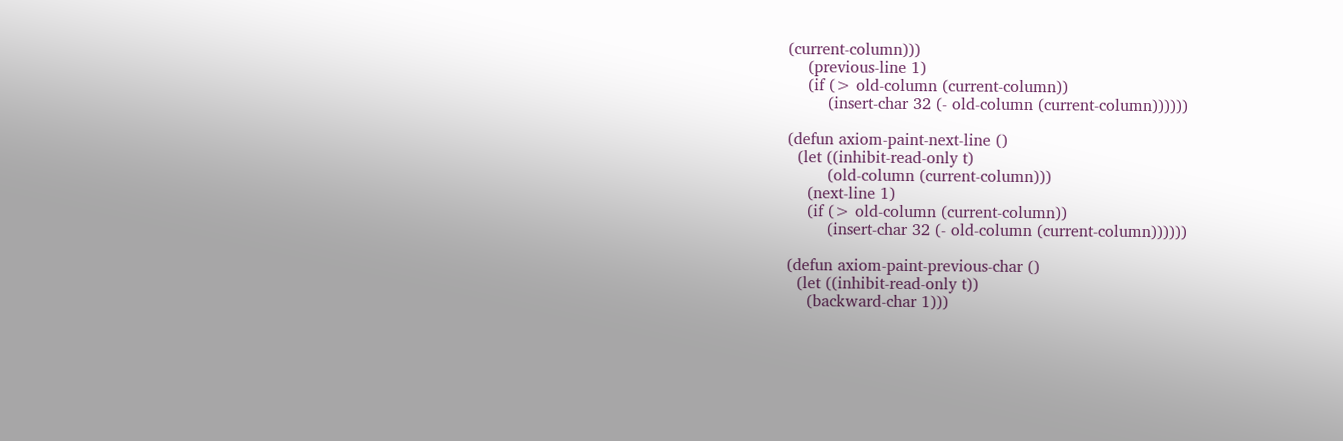(current-column)))
    (previous-line 1)
    (if (> old-column (current-column))
        (insert-char 32 (- old-column (current-column))))))

(defun axiom-paint-next-line ()
  (let ((inhibit-read-only t)
        (old-column (current-column)))
    (next-line 1)
    (if (> old-column (current-column))
        (insert-char 32 (- old-column (current-column))))))

(defun axiom-paint-previous-char ()
  (let ((inhibit-read-only t))
    (backward-char 1)))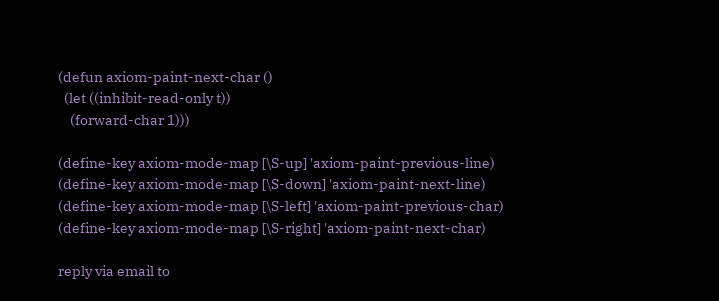(defun axiom-paint-next-char ()
  (let ((inhibit-read-only t))
    (forward-char 1)))

(define-key axiom-mode-map [\S-up] 'axiom-paint-previous-line)
(define-key axiom-mode-map [\S-down] 'axiom-paint-next-line)
(define-key axiom-mode-map [\S-left] 'axiom-paint-previous-char)
(define-key axiom-mode-map [\S-right] 'axiom-paint-next-char)

reply via email to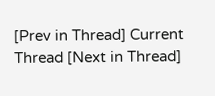[Prev in Thread] Current Thread [Next in Thread]